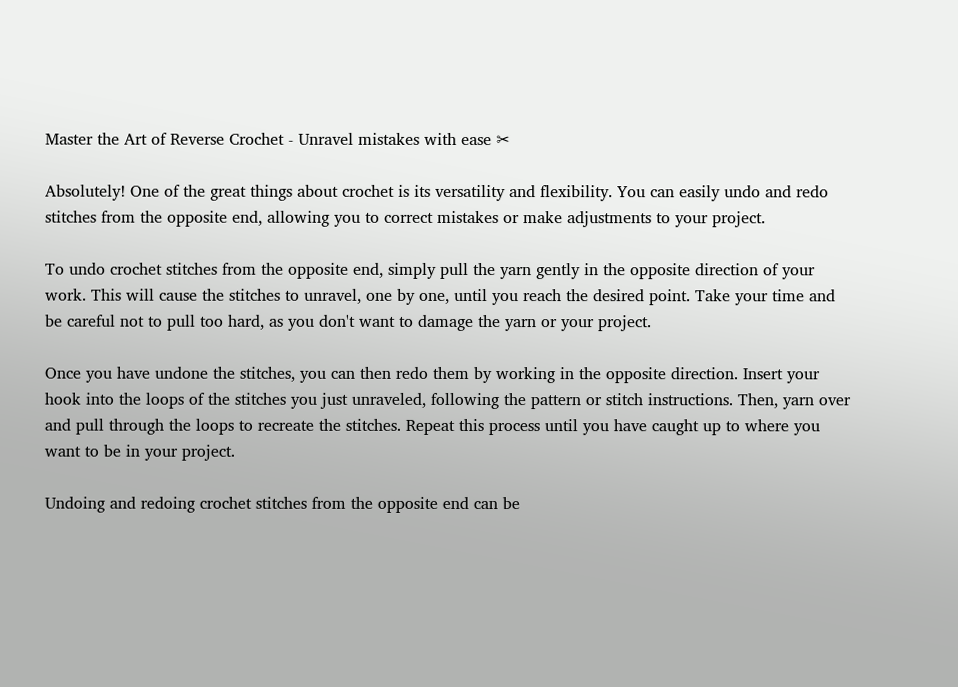Master the Art of Reverse Crochet - Unravel mistakes with ease ✂

Absolutely! One of the great things about crochet is its versatility and flexibility. You can easily undo and redo stitches from the opposite end, allowing you to correct mistakes or make adjustments to your project.

To undo crochet stitches from the opposite end, simply pull the yarn gently in the opposite direction of your work. This will cause the stitches to unravel, one by one, until you reach the desired point. Take your time and be careful not to pull too hard, as you don't want to damage the yarn or your project.

Once you have undone the stitches, you can then redo them by working in the opposite direction. Insert your hook into the loops of the stitches you just unraveled, following the pattern or stitch instructions. Then, yarn over and pull through the loops to recreate the stitches. Repeat this process until you have caught up to where you want to be in your project.

Undoing and redoing crochet stitches from the opposite end can be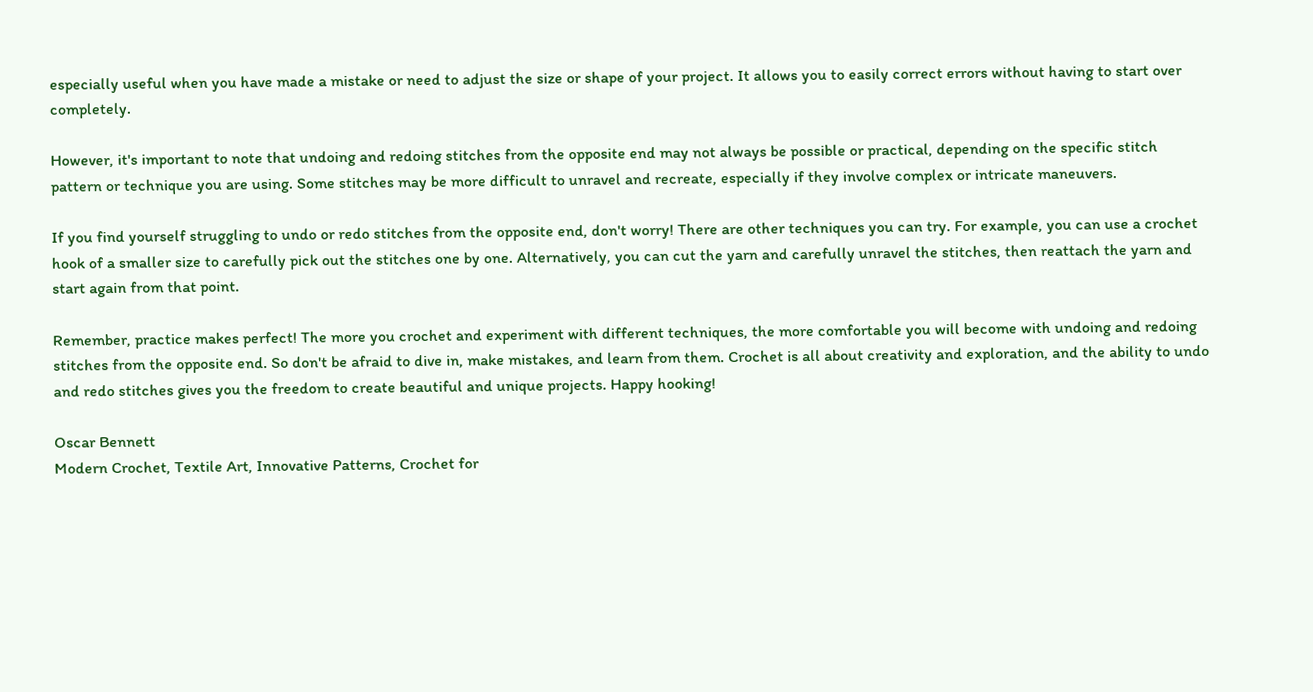especially useful when you have made a mistake or need to adjust the size or shape of your project. It allows you to easily correct errors without having to start over completely.

However, it's important to note that undoing and redoing stitches from the opposite end may not always be possible or practical, depending on the specific stitch pattern or technique you are using. Some stitches may be more difficult to unravel and recreate, especially if they involve complex or intricate maneuvers.

If you find yourself struggling to undo or redo stitches from the opposite end, don't worry! There are other techniques you can try. For example, you can use a crochet hook of a smaller size to carefully pick out the stitches one by one. Alternatively, you can cut the yarn and carefully unravel the stitches, then reattach the yarn and start again from that point.

Remember, practice makes perfect! The more you crochet and experiment with different techniques, the more comfortable you will become with undoing and redoing stitches from the opposite end. So don't be afraid to dive in, make mistakes, and learn from them. Crochet is all about creativity and exploration, and the ability to undo and redo stitches gives you the freedom to create beautiful and unique projects. Happy hooking!

Oscar Bennett
Modern Crochet, Textile Art, Innovative Patterns, Crochet for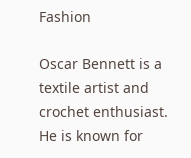Fashion

Oscar Bennett is a textile artist and crochet enthusiast. He is known for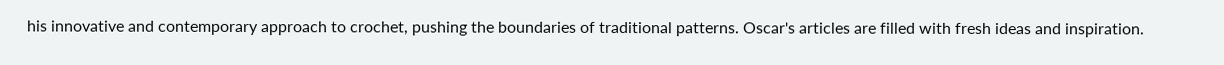his innovative and contemporary approach to crochet, pushing the boundaries of traditional patterns. Oscar's articles are filled with fresh ideas and inspiration.